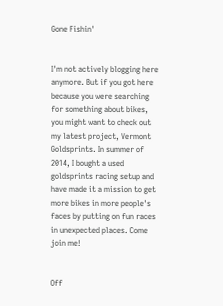Gone Fishin'


I'm not actively blogging here anymore. But if you got here because you were searching for something about bikes, you might want to check out my latest project, Vermont Goldsprints. In summer of 2014, I bought a used goldsprints racing setup and have made it a mission to get more bikes in more people's faces by putting on fun races in unexpected places. Come join me!


Off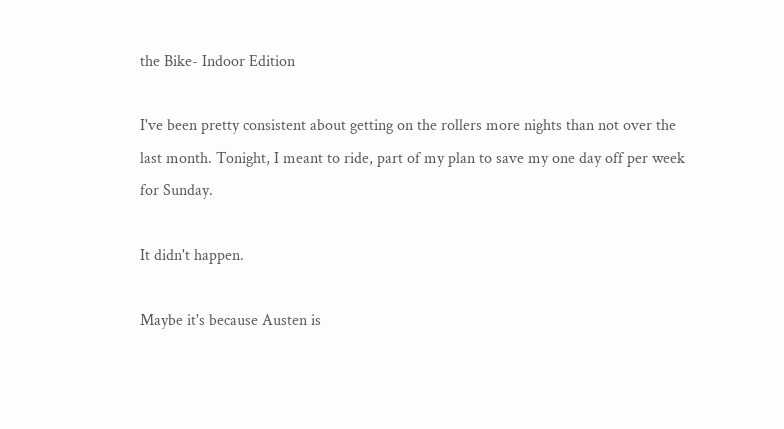the Bike- Indoor Edition

I've been pretty consistent about getting on the rollers more nights than not over the last month. Tonight, I meant to ride, part of my plan to save my one day off per week for Sunday.

It didn't happen.

Maybe it's because Austen is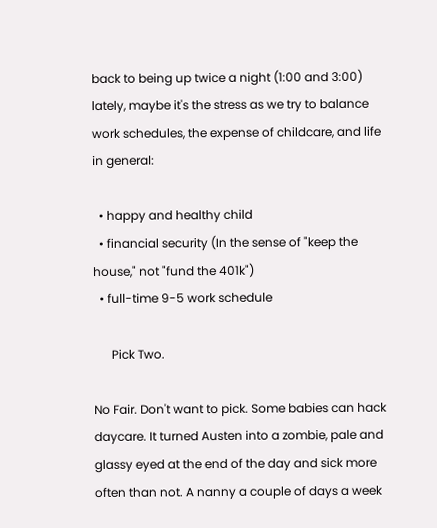back to being up twice a night (1:00 and 3:00) lately, maybe it's the stress as we try to balance work schedules, the expense of childcare, and life in general:

  • happy and healthy child
  • financial security (In the sense of "keep the house," not "fund the 401k")
  • full-time 9-5 work schedule

      Pick Two.

No Fair. Don't want to pick. Some babies can hack daycare. It turned Austen into a zombie, pale and glassy eyed at the end of the day and sick more often than not. A nanny a couple of days a week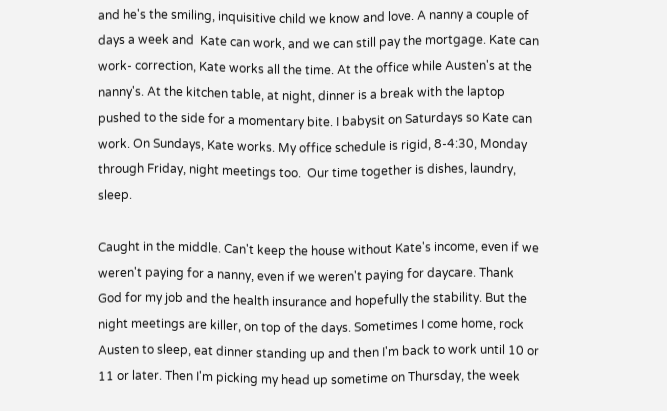and he's the smiling, inquisitive child we know and love. A nanny a couple of days a week and  Kate can work, and we can still pay the mortgage. Kate can work- correction, Kate works all the time. At the office while Austen's at the nanny's. At the kitchen table, at night, dinner is a break with the laptop pushed to the side for a momentary bite. I babysit on Saturdays so Kate can work. On Sundays, Kate works. My office schedule is rigid, 8-4:30, Monday through Friday, night meetings too.  Our time together is dishes, laundry, sleep.

Caught in the middle. Can't keep the house without Kate's income, even if we weren't paying for a nanny, even if we weren't paying for daycare. Thank God for my job and the health insurance and hopefully the stability. But the night meetings are killer, on top of the days. Sometimes I come home, rock Austen to sleep, eat dinner standing up and then I'm back to work until 10 or 11 or later. Then I'm picking my head up sometime on Thursday, the week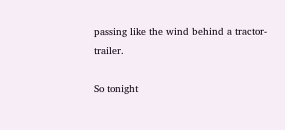passing like the wind behind a tractor-trailer.

So tonight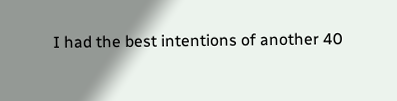I had the best intentions of another 40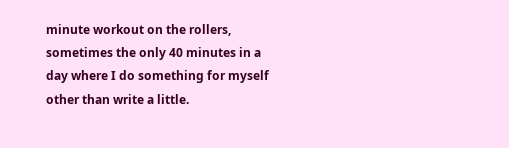minute workout on the rollers, sometimes the only 40 minutes in a day where I do something for myself other than write a little.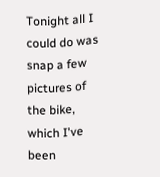Tonight all I could do was snap a few pictures of the bike, which I've been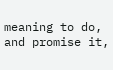meaning to do, and promise it,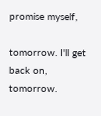promise myself,

tomorrow. I'll get back on, tomorrow.